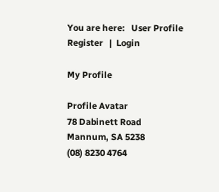You are here:   User Profile
Register   |  Login

My Profile

Profile Avatar
78 Dabinett Road
Mannum, SA 5238
(08) 8230 4764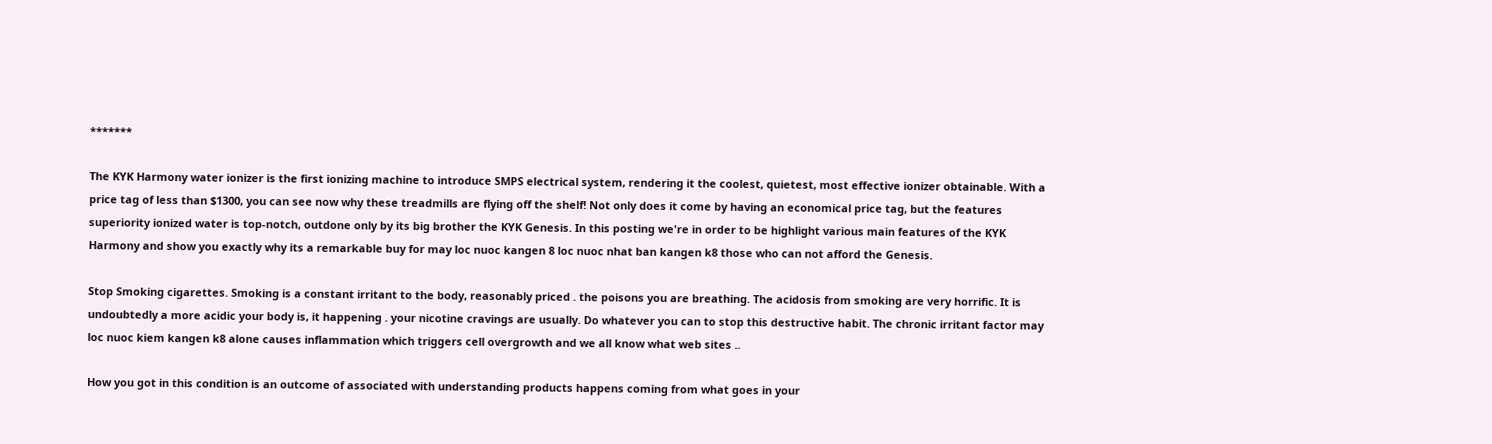*******

The KYK Harmony water ionizer is the first ionizing machine to introduce SMPS electrical system, rendering it the coolest, quietest, most effective ionizer obtainable. With a price tag of less than $1300, you can see now why these treadmills are flying off the shelf! Not only does it come by having an economical price tag, but the features superiority ionized water is top-notch, outdone only by its big brother the KYK Genesis. In this posting we're in order to be highlight various main features of the KYK Harmony and show you exactly why its a remarkable buy for may loc nuoc kangen 8 loc nuoc nhat ban kangen k8 those who can not afford the Genesis.

Stop Smoking cigarettes. Smoking is a constant irritant to the body, reasonably priced . the poisons you are breathing. The acidosis from smoking are very horrific. It is undoubtedly a more acidic your body is, it happening . your nicotine cravings are usually. Do whatever you can to stop this destructive habit. The chronic irritant factor may loc nuoc kiem kangen k8 alone causes inflammation which triggers cell overgrowth and we all know what web sites ..

How you got in this condition is an outcome of associated with understanding products happens coming from what goes in your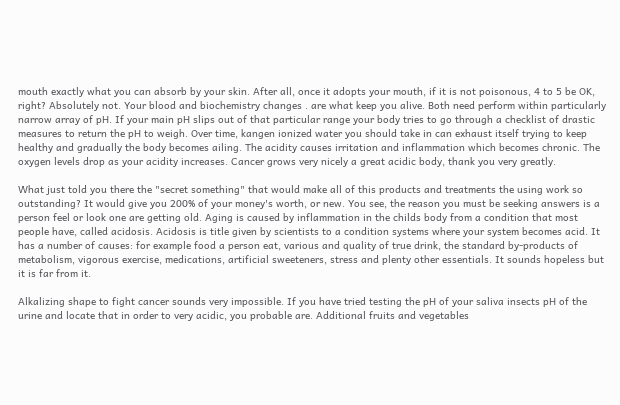mouth exactly what you can absorb by your skin. After all, once it adopts your mouth, if it is not poisonous, 4 to 5 be OK, right? Absolutely not. Your blood and biochemistry changes . are what keep you alive. Both need perform within particularly narrow array of pH. If your main pH slips out of that particular range your body tries to go through a checklist of drastic measures to return the pH to weigh. Over time, kangen ionized water you should take in can exhaust itself trying to keep healthy and gradually the body becomes ailing. The acidity causes irritation and inflammation which becomes chronic. The oxygen levels drop as your acidity increases. Cancer grows very nicely a great acidic body, thank you very greatly.

What just told you there the "secret something" that would make all of this products and treatments the using work so outstanding? It would give you 200% of your money's worth, or new. You see, the reason you must be seeking answers is a person feel or look one are getting old. Aging is caused by inflammation in the childs body from a condition that most people have, called acidosis. Acidosis is title given by scientists to a condition systems where your system becomes acid. It has a number of causes: for example food a person eat, various and quality of true drink, the standard by-products of metabolism, vigorous exercise, medications, artificial sweeteners, stress and plenty other essentials. It sounds hopeless but it is far from it.

Alkalizing shape to fight cancer sounds very impossible. If you have tried testing the pH of your saliva insects pH of the urine and locate that in order to very acidic, you probable are. Additional fruits and vegetables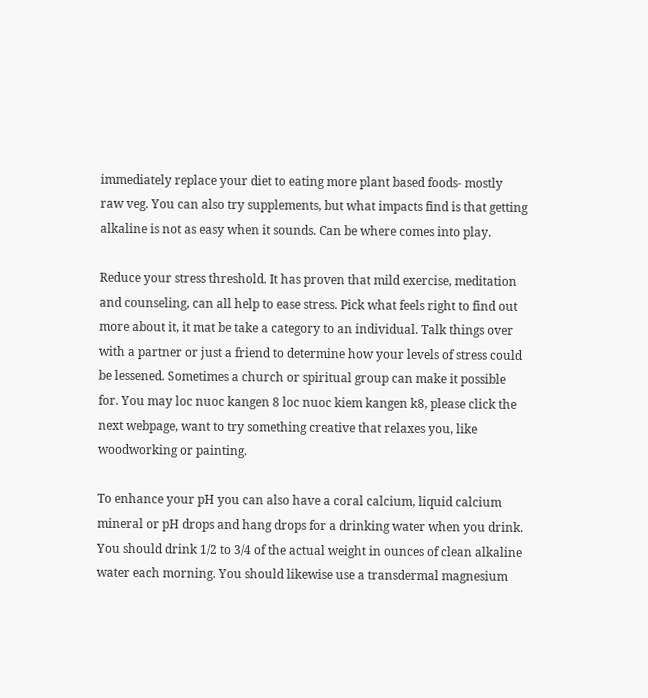immediately replace your diet to eating more plant based foods- mostly raw veg. You can also try supplements, but what impacts find is that getting alkaline is not as easy when it sounds. Can be where comes into play.

Reduce your stress threshold. It has proven that mild exercise, meditation and counseling, can all help to ease stress. Pick what feels right to find out more about it, it mat be take a category to an individual. Talk things over with a partner or just a friend to determine how your levels of stress could be lessened. Sometimes a church or spiritual group can make it possible for. You may loc nuoc kangen 8 loc nuoc kiem kangen k8, please click the next webpage, want to try something creative that relaxes you, like woodworking or painting.

To enhance your pH you can also have a coral calcium, liquid calcium mineral or pH drops and hang drops for a drinking water when you drink. You should drink 1/2 to 3/4 of the actual weight in ounces of clean alkaline water each morning. You should likewise use a transdermal magnesium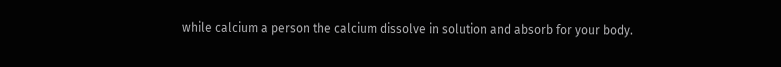while calcium a person the calcium dissolve in solution and absorb for your body.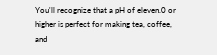You'll recognize that a pH of eleven.0 or higher is perfect for making tea, coffee, and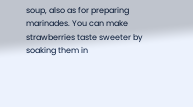soup, also as for preparing marinades. You can make strawberries taste sweeter by soaking them in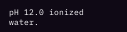pH 12.0 ionized water.